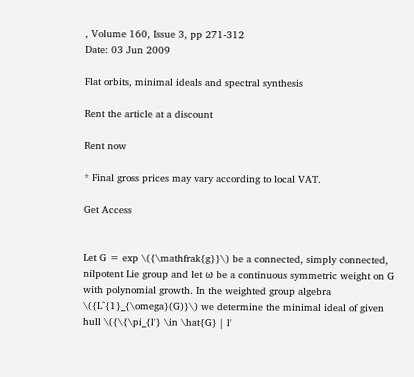, Volume 160, Issue 3, pp 271-312
Date: 03 Jun 2009

Flat orbits, minimal ideals and spectral synthesis

Rent the article at a discount

Rent now

* Final gross prices may vary according to local VAT.

Get Access


Let G = exp \({\mathfrak{g}}\) be a connected, simply connected, nilpotent Lie group and let ω be a continuous symmetric weight on G with polynomial growth. In the weighted group algebra \({L^{1}_{\omega}(G)}\) we determine the minimal ideal of given hull \({\{\pi_{l'} \in \hat{G} | l'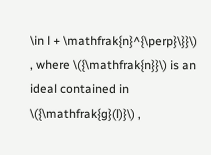\in l + \mathfrak{n}^{\perp}\}}\) , where \({\mathfrak{n}}\) is an ideal contained in \({\mathfrak{g}(l)}\) ,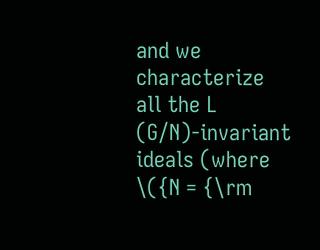and we characterize all the L (G/N)-invariant ideals (where \({N = {\rm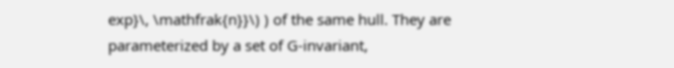exp}\, \mathfrak{n}}\) ) of the same hull. They are parameterized by a set of G-invariant,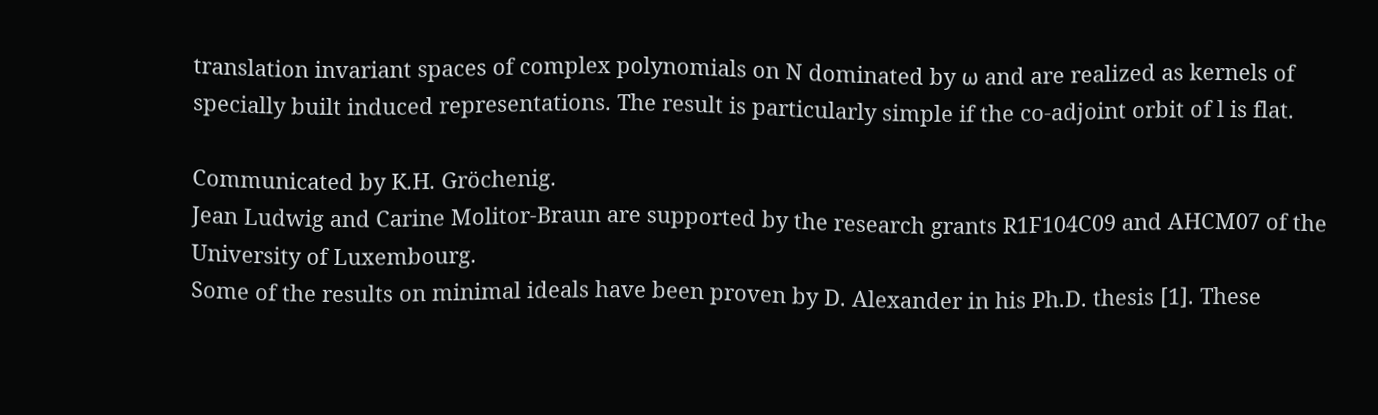translation invariant spaces of complex polynomials on N dominated by ω and are realized as kernels of specially built induced representations. The result is particularly simple if the co-adjoint orbit of l is flat.

Communicated by K.H. Gröchenig.
Jean Ludwig and Carine Molitor-Braun are supported by the research grants R1F104C09 and AHCM07 of the University of Luxembourg.
Some of the results on minimal ideals have been proven by D. Alexander in his Ph.D. thesis [1]. These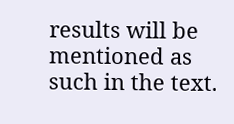results will be mentioned as such in the text.